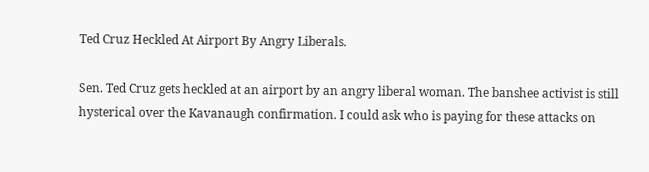Ted Cruz Heckled At Airport By Angry Liberals.

Sen. Ted Cruz gets heckled at an airport by an angry liberal woman. The banshee activist is still hysterical over the Kavanaugh confirmation. I could ask who is paying for these attacks on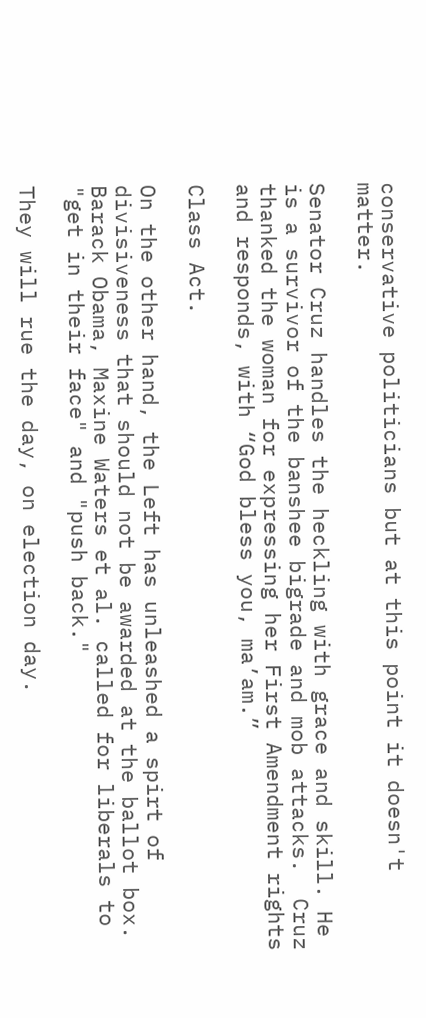conservative politicians but at this point it doesn't matter.

Senator Cruz handles the heckling with grace and skill. He is a survivor of the banshee bigrade and mob attacks.  Cruz thanked the woman for expressing her First Amendment rights and responds, with “God bless you, ma’am.”

Class Act.

On the other hand, the Left has unleashed a spirt of divisiveness that should not be awarded at the ballot box. Barack Obama, Maxine Waters et al. called for liberals to "get in their face" and "push back."

They will rue the day, on election day.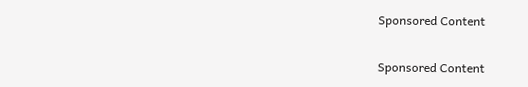Sponsored Content

Sponsored Content